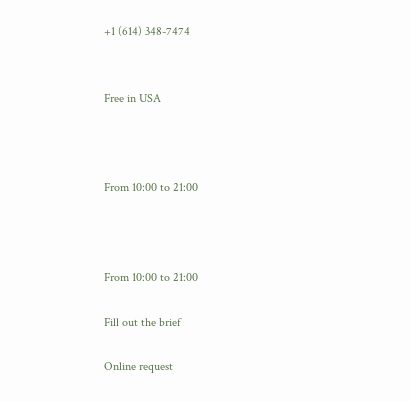+1 (614) 348-7474


Free in USA



From 10:00 to 21:00



From 10:00 to 21:00

Fill out the brief

Online request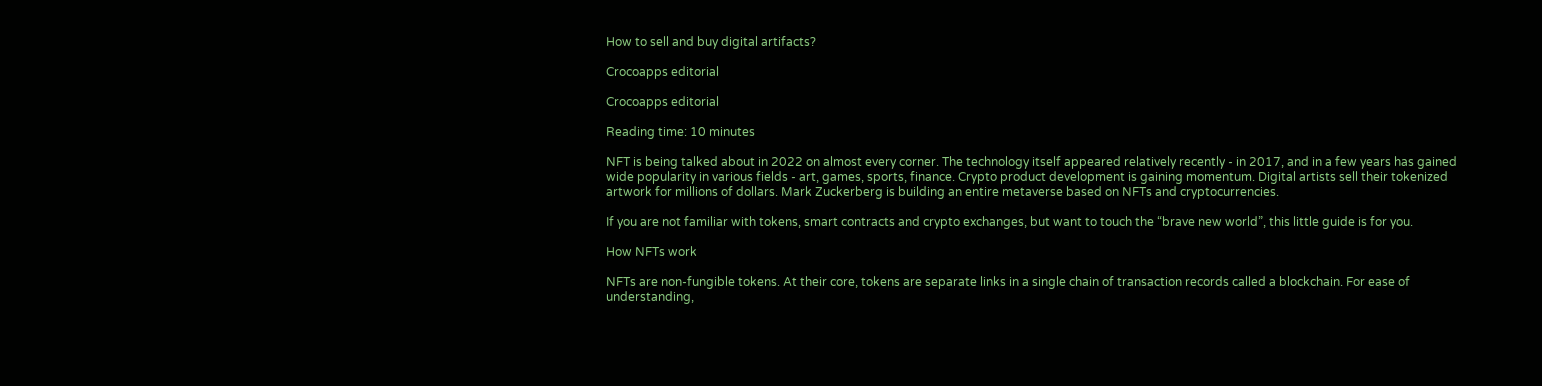How to sell and buy digital artifacts?

Crocoapps editorial

Crocoapps editorial

Reading time: 10 minutes

NFT is being talked about in 2022 on almost every corner. The technology itself appeared relatively recently - in 2017, and in a few years has gained wide popularity in various fields - art, games, sports, finance. Crypto product development is gaining momentum. Digital artists sell their tokenized artwork for millions of dollars. Mark Zuckerberg is building an entire metaverse based on NFTs and cryptocurrencies.

If you are not familiar with tokens, smart contracts and crypto exchanges, but want to touch the “brave new world”, this little guide is for you.

How NFTs work

NFTs are non-fungible tokens. At their core, tokens are separate links in a single chain of transaction records called a blockchain. For ease of understanding,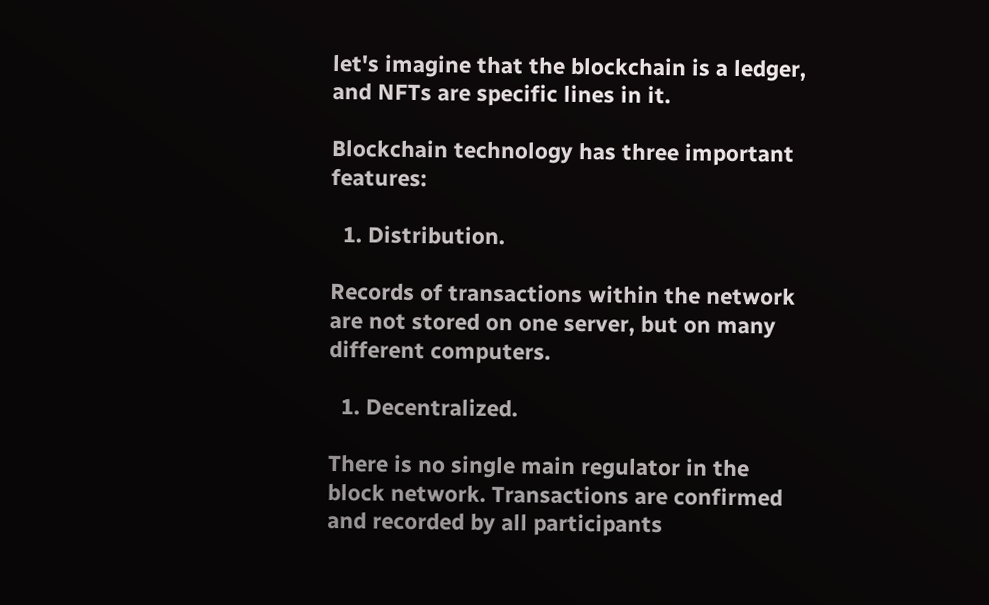let's imagine that the blockchain is a ledger, and NFTs are specific lines in it.

Blockchain technology has three important features:

  1. Distribution.

Records of transactions within the network are not stored on one server, but on many different computers.

  1. Decentralized.

There is no single main regulator in the block network. Transactions are confirmed and recorded by all participants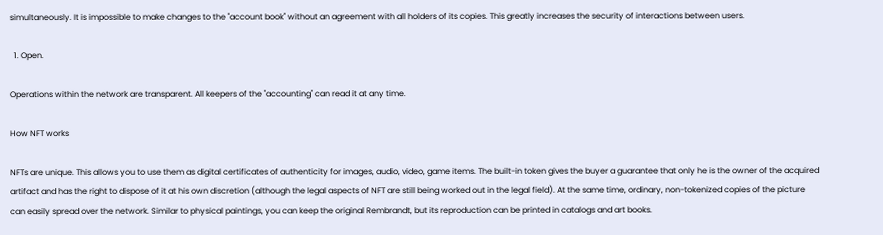simultaneously. It is impossible to make changes to the "account book" without an agreement with all holders of its copies. This greatly increases the security of interactions between users.

  1. Open.

Operations within the network are transparent. All keepers of the "accounting" can read it at any time.

How NFT works

NFTs are unique. This allows you to use them as digital certificates of authenticity for images, audio, video, game items. The built-in token gives the buyer a guarantee that only he is the owner of the acquired artifact and has the right to dispose of it at his own discretion (although the legal aspects of NFT are still being worked out in the legal field). At the same time, ordinary, non-tokenized copies of the picture can easily spread over the network. Similar to physical paintings, you can keep the original Rembrandt, but its reproduction can be printed in catalogs and art books.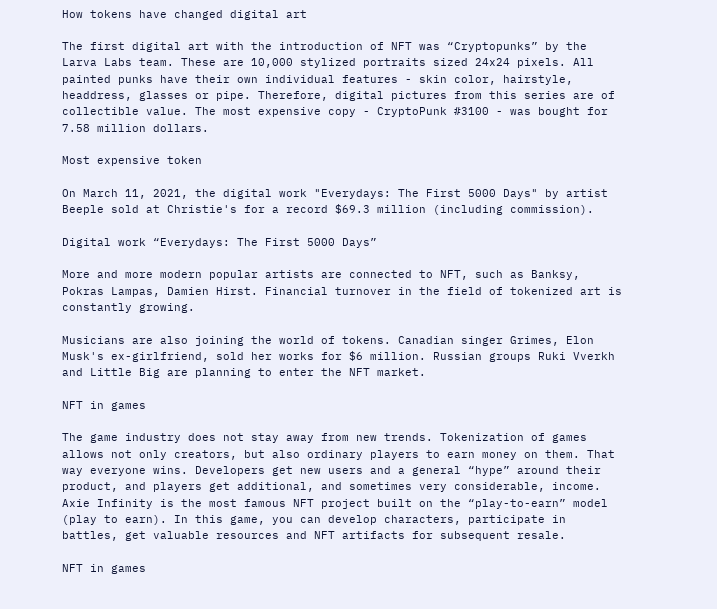How tokens have changed digital art

The first digital art with the introduction of NFT was “Cryptopunks” by the Larva Labs team. These are 10,000 stylized portraits sized 24x24 pixels. All painted punks have their own individual features - skin color, hairstyle, headdress, glasses or pipe. Therefore, digital pictures from this series are of collectible value. The most expensive copy - CryptoPunk #3100 - was bought for 7.58 million dollars.

Most expensive token

On March 11, 2021, the digital work "Everydays: The First 5000 Days" by artist Beeple sold at Christie's for a record $69.3 million (including commission).

Digital work “Everydays: The First 5000 Days”

More and more modern popular artists are connected to NFT, such as Banksy, Pokras Lampas, Damien Hirst. Financial turnover in the field of tokenized art is constantly growing.

Musicians are also joining the world of tokens. Canadian singer Grimes, Elon Musk's ex-girlfriend, sold her works for $6 million. Russian groups Ruki Vverkh and Little Big are planning to enter the NFT market.

NFT in games

The game industry does not stay away from new trends. Tokenization of games allows not only creators, but also ordinary players to earn money on them. That way everyone wins. Developers get new users and a general “hype” around their product, and players get additional, and sometimes very considerable, income. Axie Infinity is the most famous NFT project built on the “play-to-earn” model (play to earn). In this game, you can develop characters, participate in battles, get valuable resources and NFT artifacts for subsequent resale.

NFT in games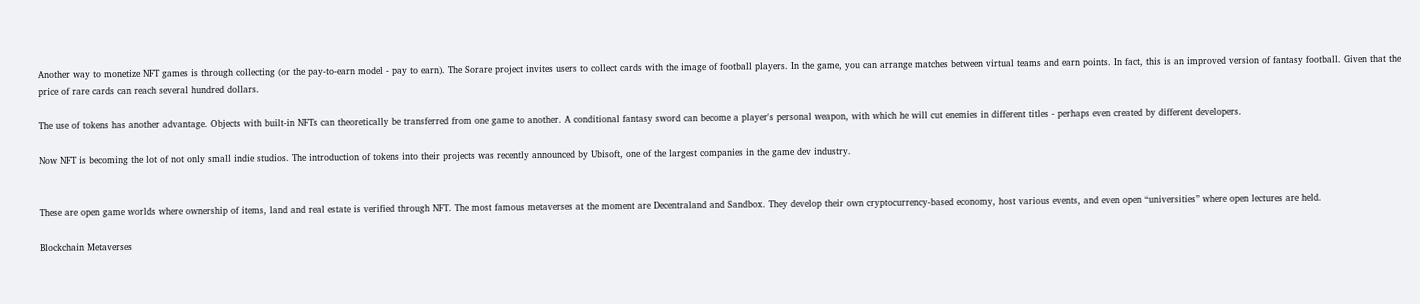Another way to monetize NFT games is through collecting (or the pay-to-earn model - pay to earn). The Sorare project invites users to collect cards with the image of football players. In the game, you can arrange matches between virtual teams and earn points. In fact, this is an improved version of fantasy football. Given that the price of rare cards can reach several hundred dollars.

The use of tokens has another advantage. Objects with built-in NFTs can theoretically be transferred from one game to another. A conditional fantasy sword can become a player's personal weapon, with which he will cut enemies in different titles - perhaps even created by different developers.

Now NFT is becoming the lot of not only small indie studios. The introduction of tokens into their projects was recently announced by Ubisoft, one of the largest companies in the game dev industry.


These are open game worlds where ownership of items, land and real estate is verified through NFT. The most famous metaverses at the moment are Decentraland and Sandbox. They develop their own cryptocurrency-based economy, host various events, and even open “universities” where open lectures are held.

Blockchain Metaverses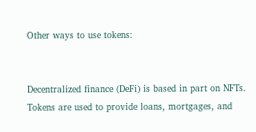Other ways to use tokens:


Decentralized finance (DeFi) is based in part on NFTs. Tokens are used to provide loans, mortgages, and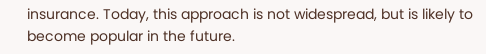insurance. Today, this approach is not widespread, but is likely to become popular in the future.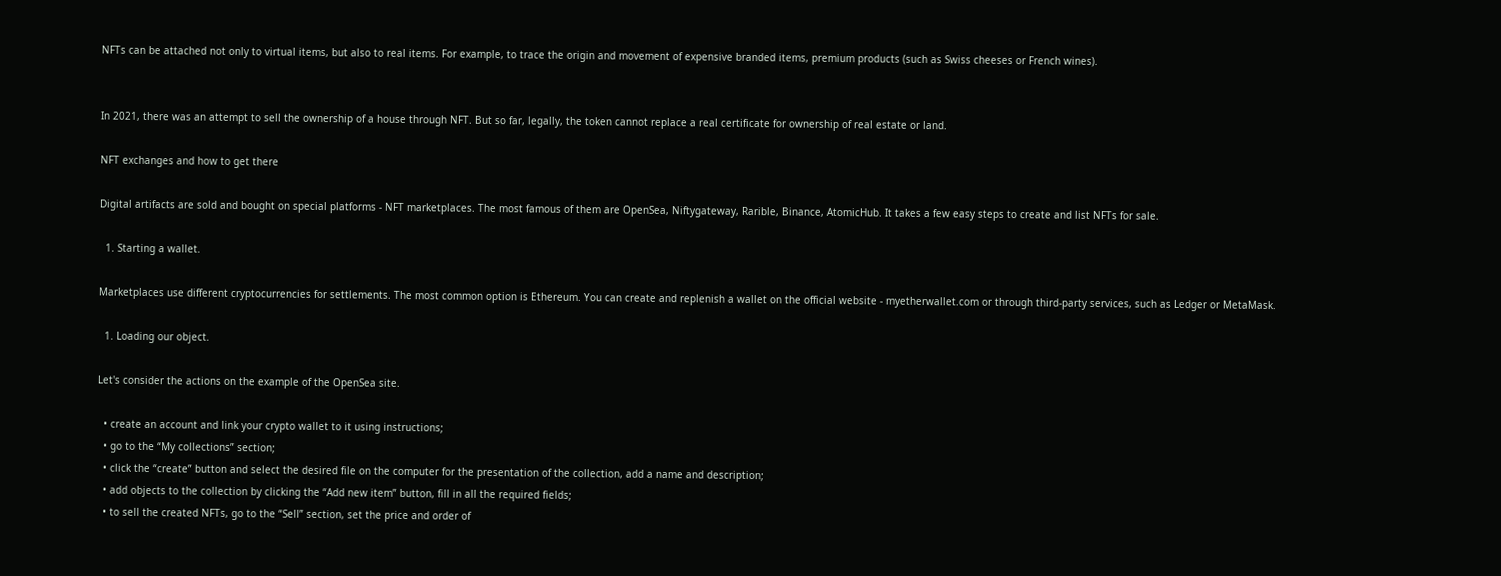NFTs can be attached not only to virtual items, but also to real items. For example, to trace the origin and movement of expensive branded items, premium products (such as Swiss cheeses or French wines).


In 2021, there was an attempt to sell the ownership of a house through NFT. But so far, legally, the token cannot replace a real certificate for ownership of real estate or land.

NFT exchanges and how to get there

Digital artifacts are sold and bought on special platforms - NFT marketplaces. The most famous of them are OpenSea, Niftygateway, Rarible, Binance, AtomicHub. It takes a few easy steps to create and list NFTs for sale.

  1. Starting a wallet.

Marketplaces use different cryptocurrencies for settlements. The most common option is Ethereum. You can create and replenish a wallet on the official website - myetherwallet.com or through third-party services, such as Ledger or MetaMask.

  1. Loading our object.

Let's consider the actions on the example of the OpenSea site.

  • create an account and link your crypto wallet to it using instructions;
  • go to the “My collections” section;
  • click the “create” button and select the desired file on the computer for the presentation of the collection, add a name and description;
  • add objects to the collection by clicking the “Add new item” button, fill in all the required fields;
  • to sell the created NFTs, go to the “Sell” section, set the price and order of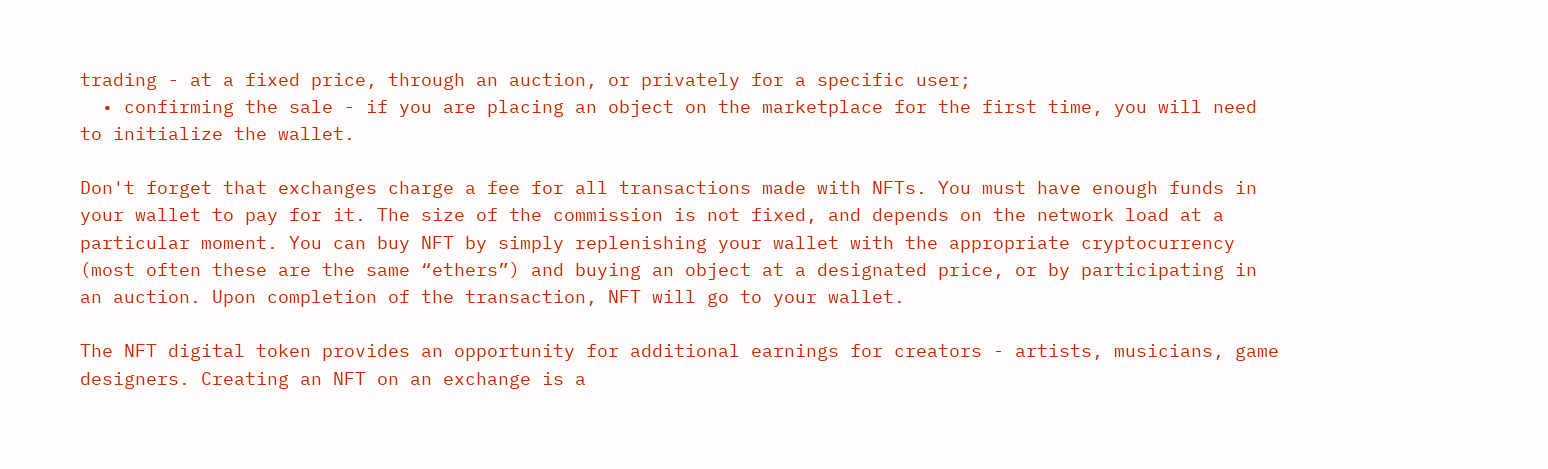trading - at a fixed price, through an auction, or privately for a specific user;
  • confirming the sale - if you are placing an object on the marketplace for the first time, you will need to initialize the wallet.

Don't forget that exchanges charge a fee for all transactions made with NFTs. You must have enough funds in your wallet to pay for it. The size of the commission is not fixed, and depends on the network load at a particular moment. You can buy NFT by simply replenishing your wallet with the appropriate cryptocurrency (most often these are the same “ethers”) and buying an object at a designated price, or by participating in an auction. Upon completion of the transaction, NFT will go to your wallet.

The NFT digital token provides an opportunity for additional earnings for creators - artists, musicians, game designers. Creating an NFT on an exchange is a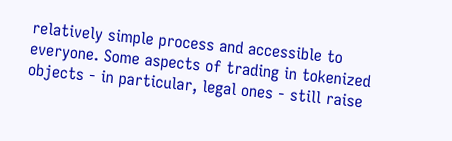relatively simple process and accessible to everyone. Some aspects of trading in tokenized objects - in particular, legal ones - still raise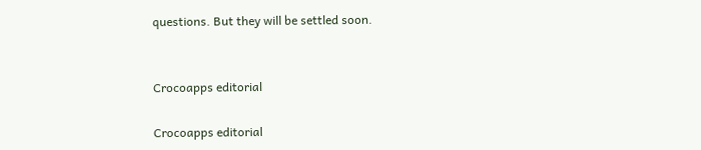questions. But they will be settled soon.


Crocoapps editorial

Crocoapps editorial